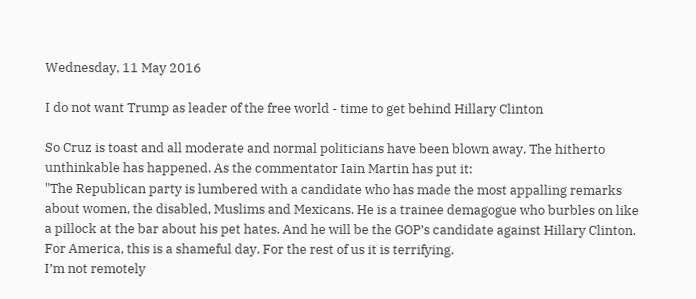Wednesday, 11 May 2016

I do not want Trump as leader of the free world - time to get behind Hillary Clinton

So Cruz is toast and all moderate and normal politicians have been blown away. The hitherto unthinkable has happened. As the commentator Iain Martin has put it:
"The Republican party is lumbered with a candidate who has made the most appalling remarks about women, the disabled, Muslims and Mexicans. He is a trainee demagogue who burbles on like a pillock at the bar about his pet hates. And he will be the GOP’s candidate against Hillary Clinton. For America, this is a shameful day. For the rest of us it is terrifying.
I’m not remotely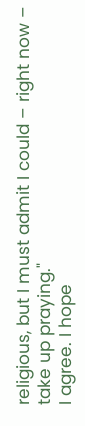religious, but I must admit I could – right now – take up praying."
I agree. I hope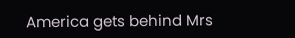America gets behind Mrs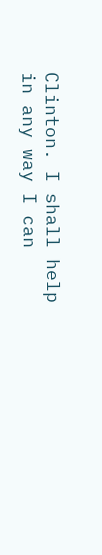Clinton. I shall help in any way I can